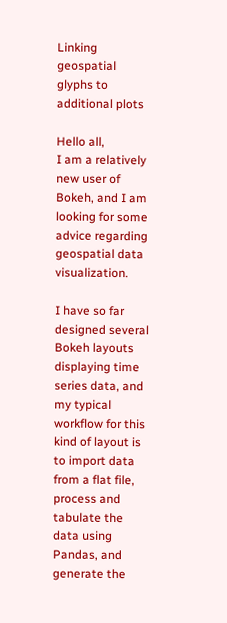Linking geospatial glyphs to additional plots

Hello all,
I am a relatively new user of Bokeh, and I am looking for some advice regarding geospatial data visualization.

I have so far designed several Bokeh layouts displaying time series data, and my typical workflow for this kind of layout is to import data from a flat file, process and tabulate the data using Pandas, and generate the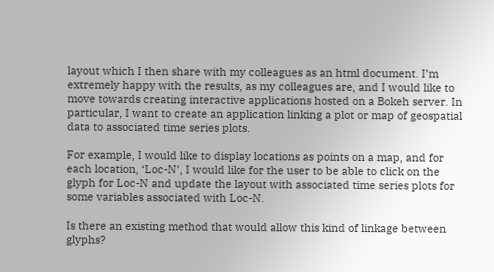layout which I then share with my colleagues as an html document. I’m extremely happy with the results, as my colleagues are, and I would like to move towards creating interactive applications hosted on a Bokeh server. In particular, I want to create an application linking a plot or map of geospatial data to associated time series plots.

For example, I would like to display locations as points on a map, and for each location, ‘Loc-N’, I would like for the user to be able to click on the glyph for Loc-N and update the layout with associated time series plots for some variables associated with Loc-N.

Is there an existing method that would allow this kind of linkage between glyphs?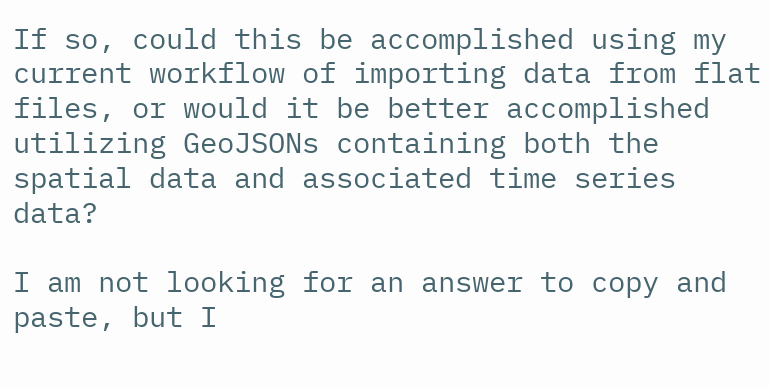If so, could this be accomplished using my current workflow of importing data from flat files, or would it be better accomplished utilizing GeoJSONs containing both the spatial data and associated time series data?

I am not looking for an answer to copy and paste, but I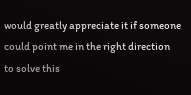would greatly appreciate it if someone could point me in the right direction to solve this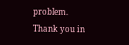problem. Thank you in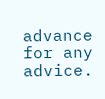advance for any advice.